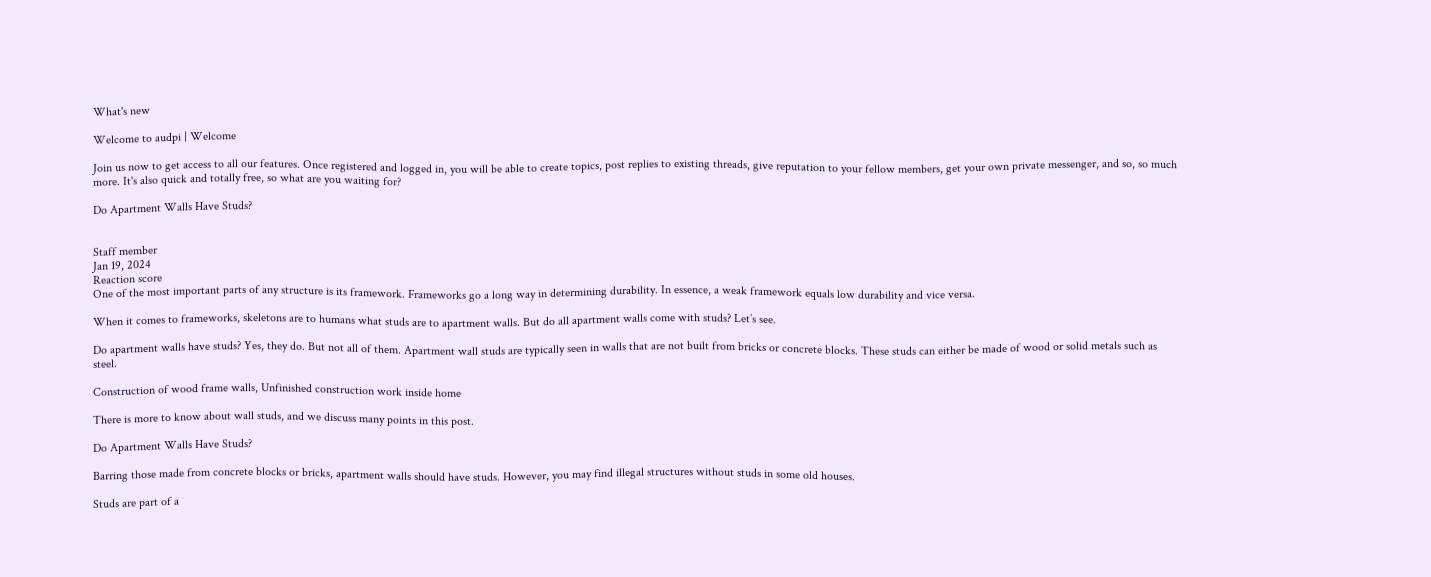What's new

Welcome to audpi | Welcome

Join us now to get access to all our features. Once registered and logged in, you will be able to create topics, post replies to existing threads, give reputation to your fellow members, get your own private messenger, and so, so much more. It's also quick and totally free, so what are you waiting for?

Do Apartment Walls Have Studs?


Staff member
Jan 19, 2024
Reaction score
One of the most important parts of any structure is its framework. Frameworks go a long way in determining durability. In essence, a weak framework equals low durability and vice versa.

When it comes to frameworks, skeletons are to humans what studs are to apartment walls. But do all apartment walls come with studs? Let’s see.

Do apartment walls have studs? Yes, they do. But not all of them. Apartment wall studs are typically seen in walls that are not built from bricks or concrete blocks. These studs can either be made of wood or solid metals such as steel.

Construction of wood frame walls, Unfinished construction work inside home

There is more to know about wall studs, and we discuss many points in this post.

Do Apartment Walls Have Studs?

Barring those made from concrete blocks or bricks, apartment walls should have studs. However, you may find illegal structures without studs in some old houses.

Studs are part of a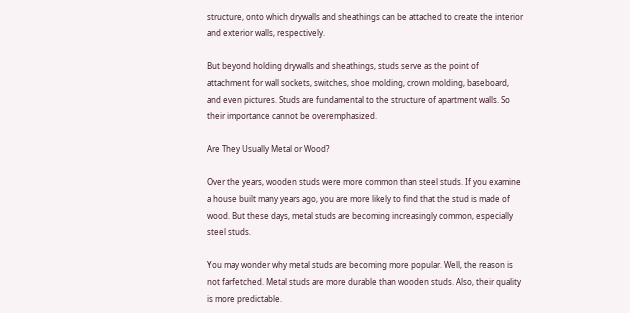structure, onto which drywalls and sheathings can be attached to create the interior and exterior walls, respectively.

But beyond holding drywalls and sheathings, studs serve as the point of attachment for wall sockets, switches, shoe molding, crown molding, baseboard, and even pictures. Studs are fundamental to the structure of apartment walls. So their importance cannot be overemphasized.

Are They Usually Metal or Wood?

Over the years, wooden studs were more common than steel studs. If you examine a house built many years ago, you are more likely to find that the stud is made of wood. But these days, metal studs are becoming increasingly common, especially steel studs.

You may wonder why metal studs are becoming more popular. Well, the reason is not farfetched. Metal studs are more durable than wooden studs. Also, their quality is more predictable.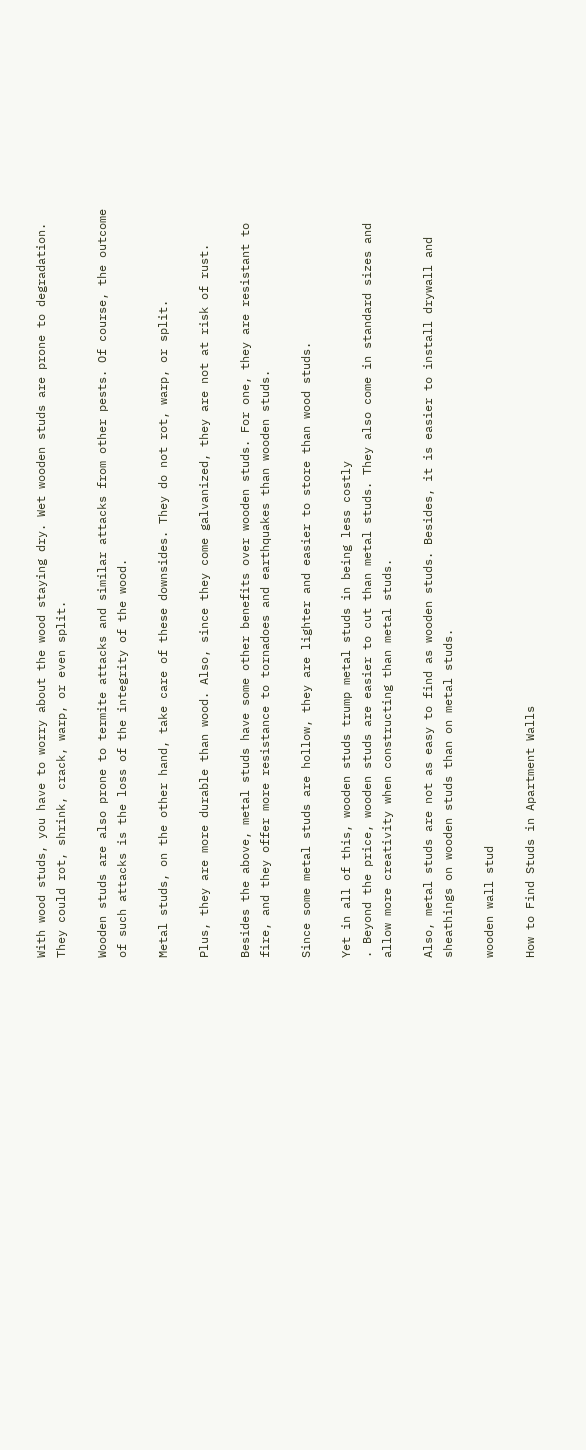With wood studs, you have to worry about the wood staying dry. Wet wooden studs are prone to degradation. They could rot, shrink, crack, warp, or even split.

Wooden studs are also prone to termite attacks and similar attacks from other pests. Of course, the outcome of such attacks is the loss of the integrity of the wood.

Metal studs, on the other hand, take care of these downsides. They do not rot, warp, or split.

Plus, they are more durable than wood. Also, since they come galvanized, they are not at risk of rust.

Besides the above, metal studs have some other benefits over wooden studs. For one, they are resistant to fire, and they offer more resistance to tornadoes and earthquakes than wooden studs.

Since some metal studs are hollow, they are lighter and easier to store than wood studs.

Yet in all of this, wooden studs trump metal studs in being less costly
. Beyond the price, wooden studs are easier to cut than metal studs. They also come in standard sizes and allow more creativity when constructing than metal studs.

Also, metal studs are not as easy to find as wooden studs. Besides, it is easier to install drywall and sheathings on wooden studs than on metal studs.

wooden wall stud

How to Find Studs in Apartment Walls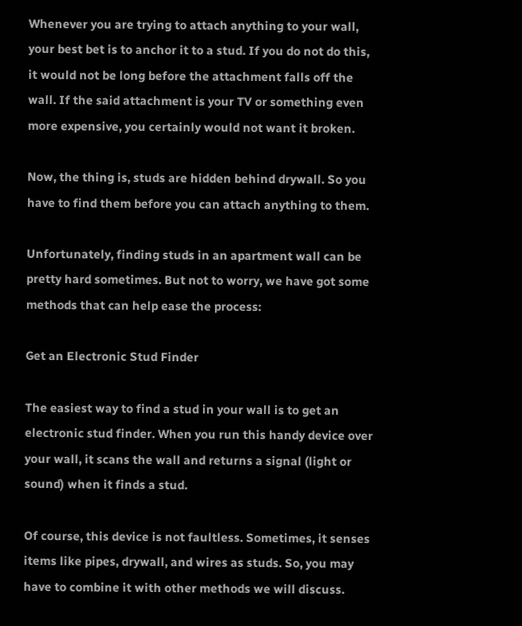Whenever you are trying to attach anything to your wall, your best bet is to anchor it to a stud. If you do not do this, it would not be long before the attachment falls off the wall. If the said attachment is your TV or something even more expensive, you certainly would not want it broken.

Now, the thing is, studs are hidden behind drywall. So you have to find them before you can attach anything to them.

Unfortunately, finding studs in an apartment wall can be pretty hard sometimes. But not to worry, we have got some methods that can help ease the process:

Get an Electronic Stud Finder

The easiest way to find a stud in your wall is to get an electronic stud finder. When you run this handy device over your wall, it scans the wall and returns a signal (light or sound) when it finds a stud.

Of course, this device is not faultless. Sometimes, it senses items like pipes, drywall, and wires as studs. So, you may have to combine it with other methods we will discuss.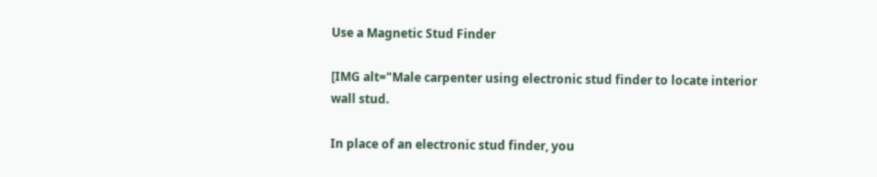Use a Magnetic Stud Finder

[IMG alt="Male carpenter using electronic stud finder to locate interior wall stud.

In place of an electronic stud finder, you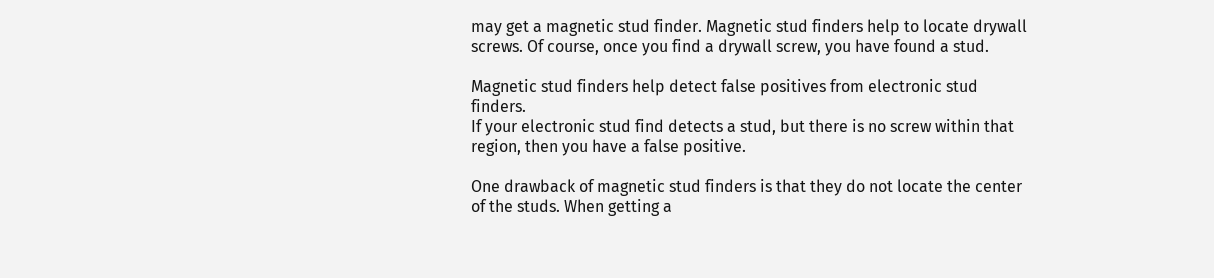may get a magnetic stud finder. Magnetic stud finders help to locate drywall screws. Of course, once you find a drywall screw, you have found a stud.

Magnetic stud finders help detect false positives from electronic stud finders.
If your electronic stud find detects a stud, but there is no screw within that region, then you have a false positive.

One drawback of magnetic stud finders is that they do not locate the center of the studs. When getting a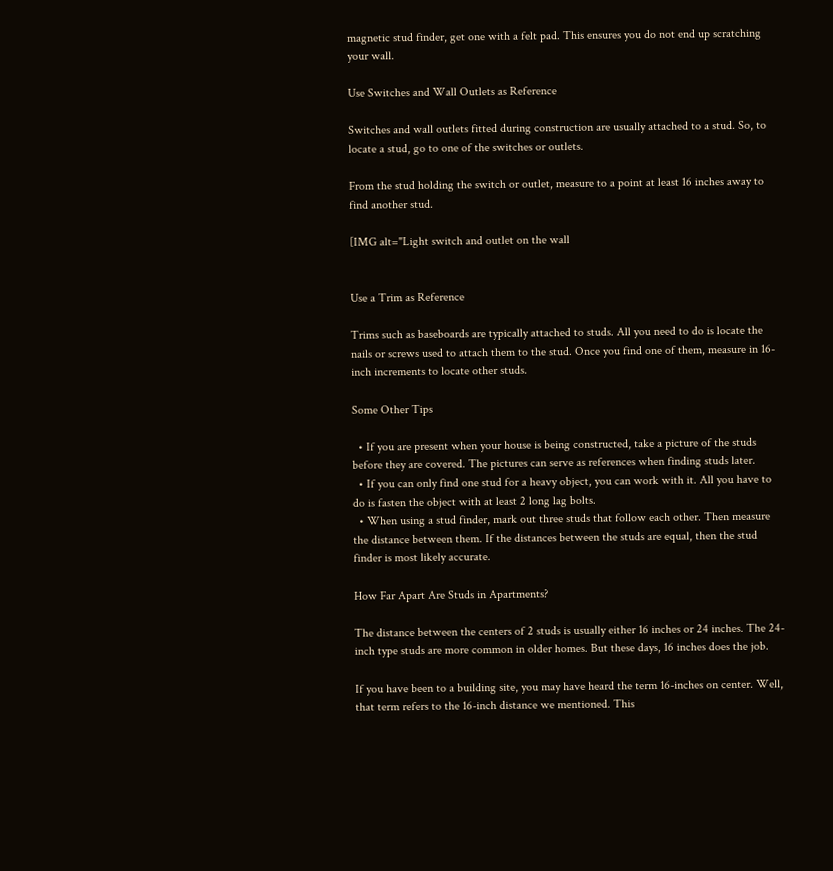magnetic stud finder, get one with a felt pad. This ensures you do not end up scratching your wall.

Use Switches and Wall Outlets as Reference

Switches and wall outlets fitted during construction are usually attached to a stud. So, to locate a stud, go to one of the switches or outlets.

From the stud holding the switch or outlet, measure to a point at least 16 inches away to find another stud.

[IMG alt="Light switch and outlet on the wall


Use a Trim as Reference

Trims such as baseboards are typically attached to studs. All you need to do is locate the nails or screws used to attach them to the stud. Once you find one of them, measure in 16-inch increments to locate other studs.

Some Other Tips

  • If you are present when your house is being constructed, take a picture of the studs before they are covered. The pictures can serve as references when finding studs later.
  • If you can only find one stud for a heavy object, you can work with it. All you have to do is fasten the object with at least 2 long lag bolts.
  • When using a stud finder, mark out three studs that follow each other. Then measure the distance between them. If the distances between the studs are equal, then the stud finder is most likely accurate.

How Far Apart Are Studs in Apartments?

The distance between the centers of 2 studs is usually either 16 inches or 24 inches. The 24-inch type studs are more common in older homes. But these days, 16 inches does the job.

If you have been to a building site, you may have heard the term 16-inches on center. Well, that term refers to the 16-inch distance we mentioned. This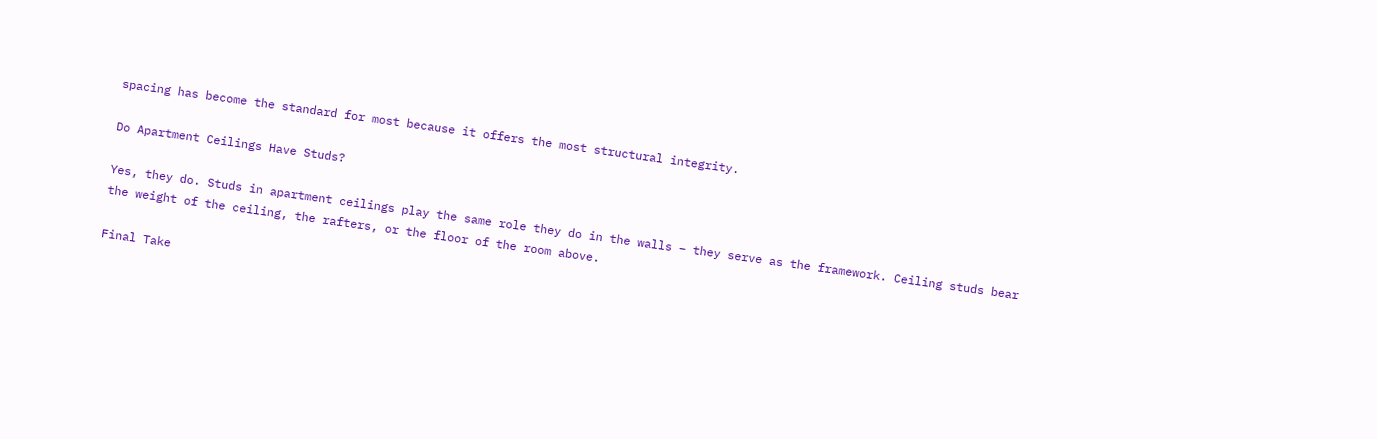spacing has become the standard for most because it offers the most structural integrity.

Do Apartment Ceilings Have Studs?

Yes, they do. Studs in apartment ceilings play the same role they do in the walls – they serve as the framework. Ceiling studs bear the weight of the ceiling, the rafters, or the floor of the room above.

Final Take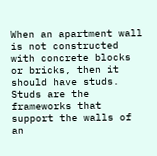When an apartment wall is not constructed with concrete blocks or bricks, then it should have studs. Studs are the frameworks that support the walls of an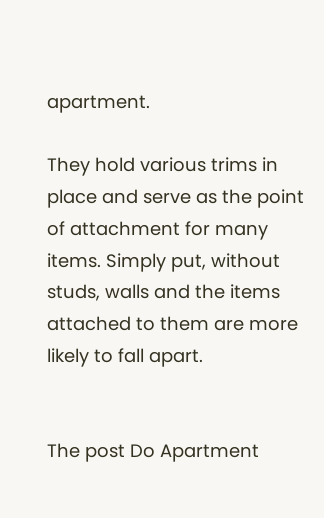apartment.

They hold various trims in place and serve as the point of attachment for many items. Simply put, without studs, walls and the items attached to them are more likely to fall apart.


The post Do Apartment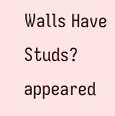Walls Have Studs? appeared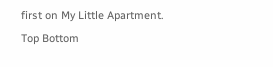first on My Little Apartment.
Top Bottom